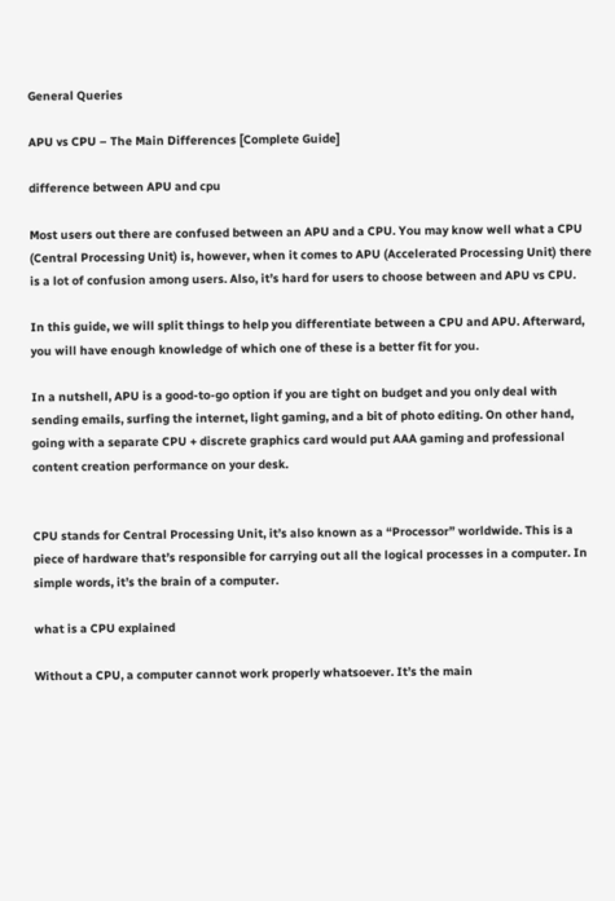General Queries

APU vs CPU – The Main Differences [Complete Guide]

difference between APU and cpu

Most users out there are confused between an APU and a CPU. You may know well what a CPU (Central Processing Unit) is, however, when it comes to APU (Accelerated Processing Unit) there is a lot of confusion among users. Also, it’s hard for users to choose between and APU vs CPU.

In this guide, we will split things to help you differentiate between a CPU and APU. Afterward, you will have enough knowledge of which one of these is a better fit for you.

In a nutshell, APU is a good-to-go option if you are tight on budget and you only deal with sending emails, surfing the internet, light gaming, and a bit of photo editing. On other hand, going with a separate CPU + discrete graphics card would put AAA gaming and professional content creation performance on your desk.


CPU stands for Central Processing Unit, it’s also known as a “Processor” worldwide. This is a piece of hardware that’s responsible for carrying out all the logical processes in a computer. In simple words, it’s the brain of a computer.

what is a CPU explained

Without a CPU, a computer cannot work properly whatsoever. It’s the main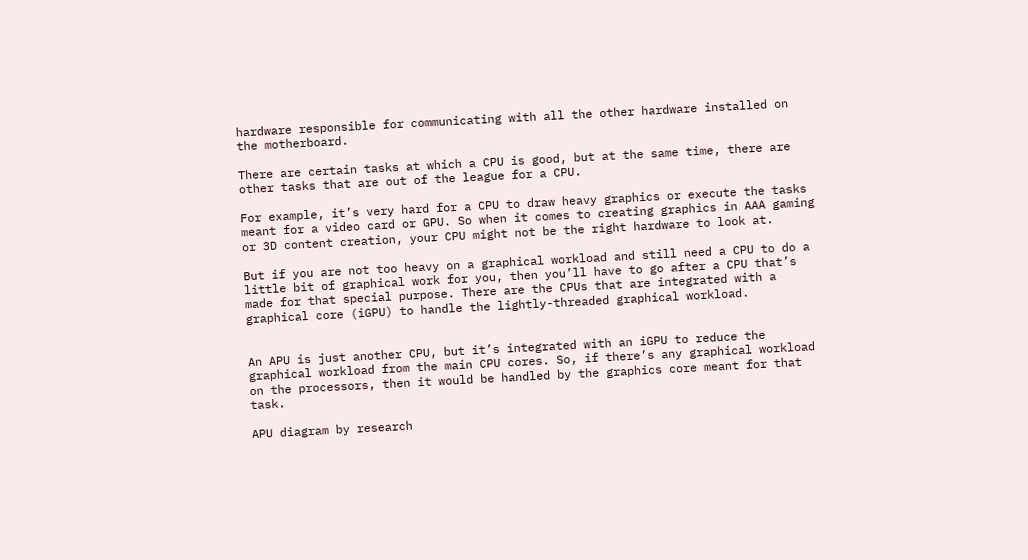hardware responsible for communicating with all the other hardware installed on the motherboard.

There are certain tasks at which a CPU is good, but at the same time, there are other tasks that are out of the league for a CPU.

For example, it’s very hard for a CPU to draw heavy graphics or execute the tasks meant for a video card or GPU. So when it comes to creating graphics in AAA gaming or 3D content creation, your CPU might not be the right hardware to look at.

But if you are not too heavy on a graphical workload and still need a CPU to do a little bit of graphical work for you, then you’ll have to go after a CPU that’s made for that special purpose. There are the CPUs that are integrated with a graphical core (iGPU) to handle the lightly-threaded graphical workload.


An APU is just another CPU, but it’s integrated with an iGPU to reduce the graphical workload from the main CPU cores. So, if there’s any graphical workload on the processors, then it would be handled by the graphics core meant for that task.

APU diagram by research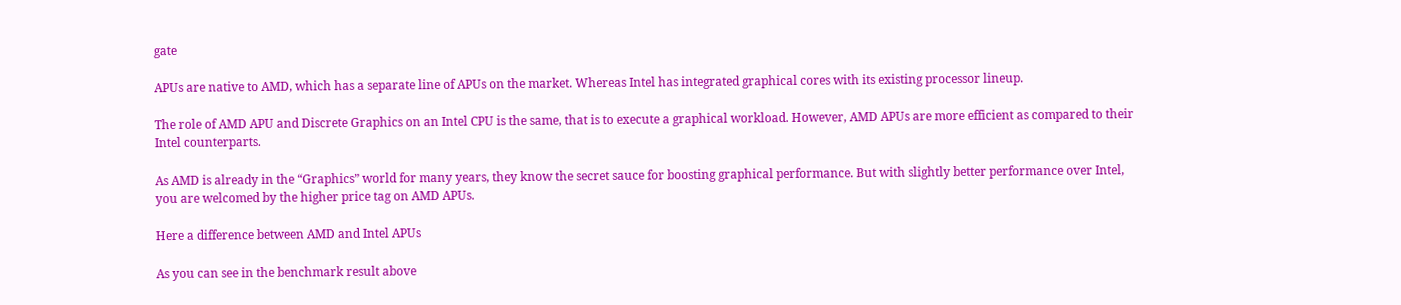gate

APUs are native to AMD, which has a separate line of APUs on the market. Whereas Intel has integrated graphical cores with its existing processor lineup.

The role of AMD APU and Discrete Graphics on an Intel CPU is the same, that is to execute a graphical workload. However, AMD APUs are more efficient as compared to their Intel counterparts.

As AMD is already in the “Graphics” world for many years, they know the secret sauce for boosting graphical performance. But with slightly better performance over Intel, you are welcomed by the higher price tag on AMD APUs.

Here a difference between AMD and Intel APUs

As you can see in the benchmark result above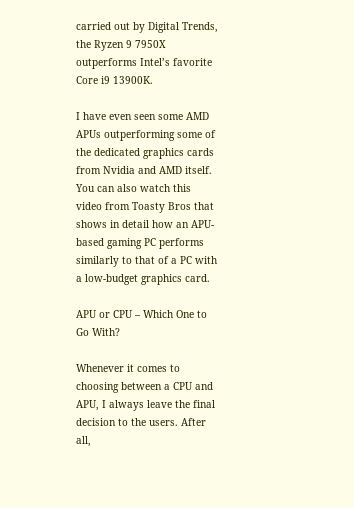carried out by Digital Trends, the Ryzen 9 7950X outperforms Intel’s favorite Core i9 13900K.

I have even seen some AMD APUs outperforming some of the dedicated graphics cards from Nvidia and AMD itself. You can also watch this video from Toasty Bros that shows in detail how an APU-based gaming PC performs similarly to that of a PC with a low-budget graphics card.

APU or CPU – Which One to Go With?

Whenever it comes to choosing between a CPU and APU, I always leave the final decision to the users. After all,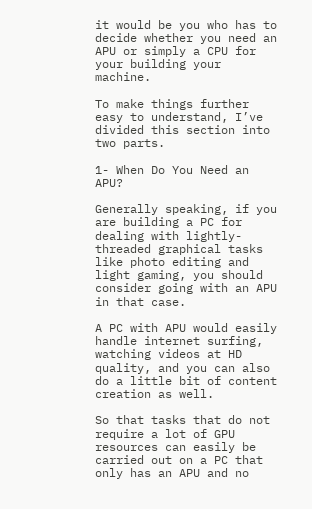it would be you who has to decide whether you need an APU or simply a CPU for your building your machine.

To make things further easy to understand, I’ve divided this section into two parts.

1- When Do You Need an APU?

Generally speaking, if you are building a PC for dealing with lightly-threaded graphical tasks like photo editing and light gaming, you should consider going with an APU in that case.

A PC with APU would easily handle internet surfing, watching videos at HD quality, and you can also do a little bit of content creation as well.

So that tasks that do not require a lot of GPU resources can easily be carried out on a PC that only has an APU and no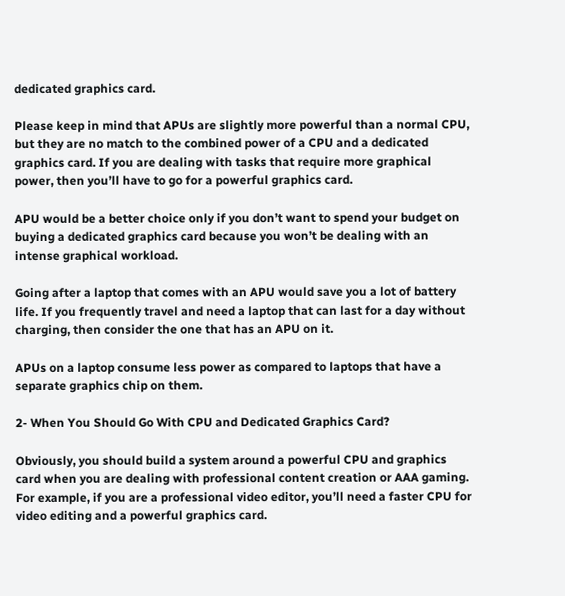dedicated graphics card.

Please keep in mind that APUs are slightly more powerful than a normal CPU, but they are no match to the combined power of a CPU and a dedicated graphics card. If you are dealing with tasks that require more graphical power, then you’ll have to go for a powerful graphics card.

APU would be a better choice only if you don’t want to spend your budget on buying a dedicated graphics card because you won’t be dealing with an intense graphical workload.

Going after a laptop that comes with an APU would save you a lot of battery life. If you frequently travel and need a laptop that can last for a day without charging, then consider the one that has an APU on it.

APUs on a laptop consume less power as compared to laptops that have a separate graphics chip on them.

2- When You Should Go With CPU and Dedicated Graphics Card?

Obviously, you should build a system around a powerful CPU and graphics card when you are dealing with professional content creation or AAA gaming. For example, if you are a professional video editor, you’ll need a faster CPU for video editing and a powerful graphics card.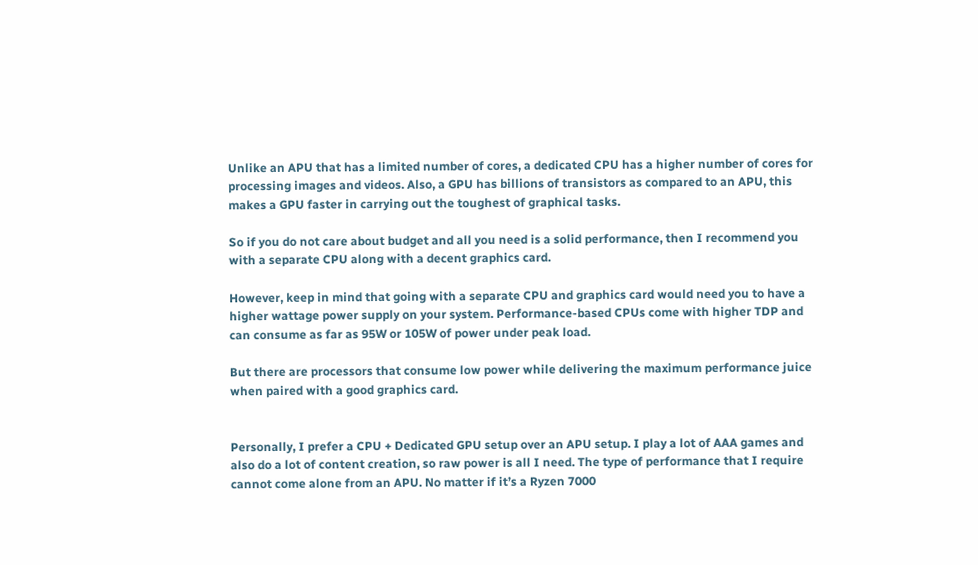Unlike an APU that has a limited number of cores, a dedicated CPU has a higher number of cores for processing images and videos. Also, a GPU has billions of transistors as compared to an APU, this makes a GPU faster in carrying out the toughest of graphical tasks.

So if you do not care about budget and all you need is a solid performance, then I recommend you with a separate CPU along with a decent graphics card.

However, keep in mind that going with a separate CPU and graphics card would need you to have a higher wattage power supply on your system. Performance-based CPUs come with higher TDP and can consume as far as 95W or 105W of power under peak load.

But there are processors that consume low power while delivering the maximum performance juice when paired with a good graphics card.


Personally, I prefer a CPU + Dedicated GPU setup over an APU setup. I play a lot of AAA games and also do a lot of content creation, so raw power is all I need. The type of performance that I require cannot come alone from an APU. No matter if it’s a Ryzen 7000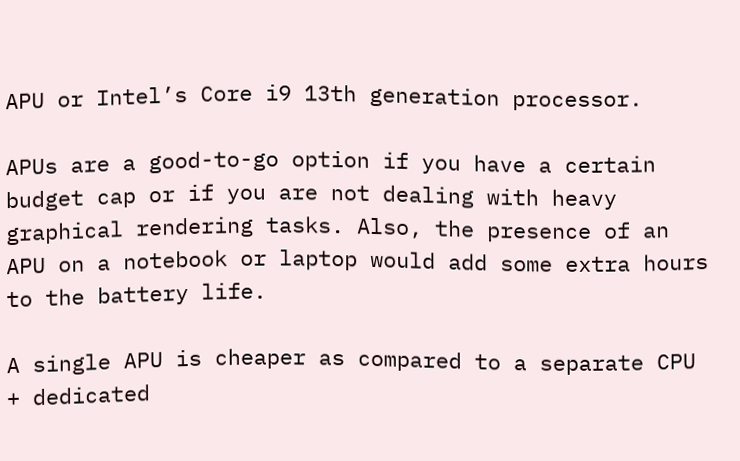APU or Intel’s Core i9 13th generation processor.

APUs are a good-to-go option if you have a certain budget cap or if you are not dealing with heavy graphical rendering tasks. Also, the presence of an APU on a notebook or laptop would add some extra hours to the battery life.

A single APU is cheaper as compared to a separate CPU + dedicated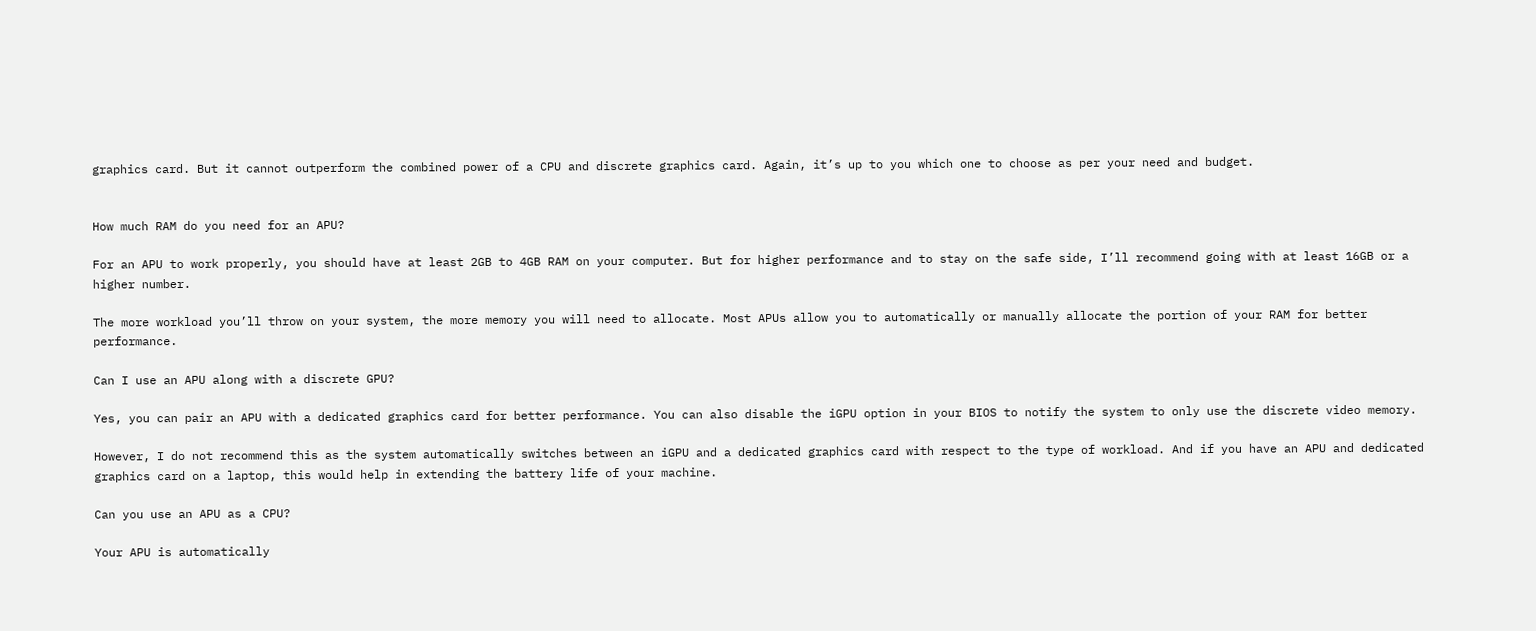graphics card. But it cannot outperform the combined power of a CPU and discrete graphics card. Again, it’s up to you which one to choose as per your need and budget.


How much RAM do you need for an APU?

For an APU to work properly, you should have at least 2GB to 4GB RAM on your computer. But for higher performance and to stay on the safe side, I’ll recommend going with at least 16GB or a higher number.

The more workload you’ll throw on your system, the more memory you will need to allocate. Most APUs allow you to automatically or manually allocate the portion of your RAM for better performance.

Can I use an APU along with a discrete GPU?

Yes, you can pair an APU with a dedicated graphics card for better performance. You can also disable the iGPU option in your BIOS to notify the system to only use the discrete video memory.

However, I do not recommend this as the system automatically switches between an iGPU and a dedicated graphics card with respect to the type of workload. And if you have an APU and dedicated graphics card on a laptop, this would help in extending the battery life of your machine.

Can you use an APU as a CPU?

Your APU is automatically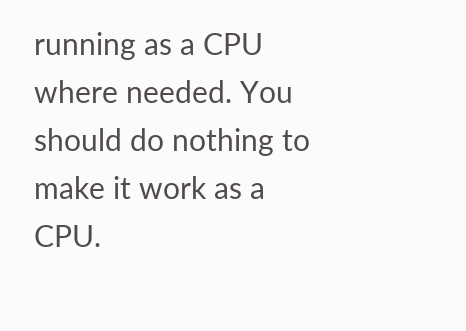running as a CPU where needed. You should do nothing to make it work as a CPU.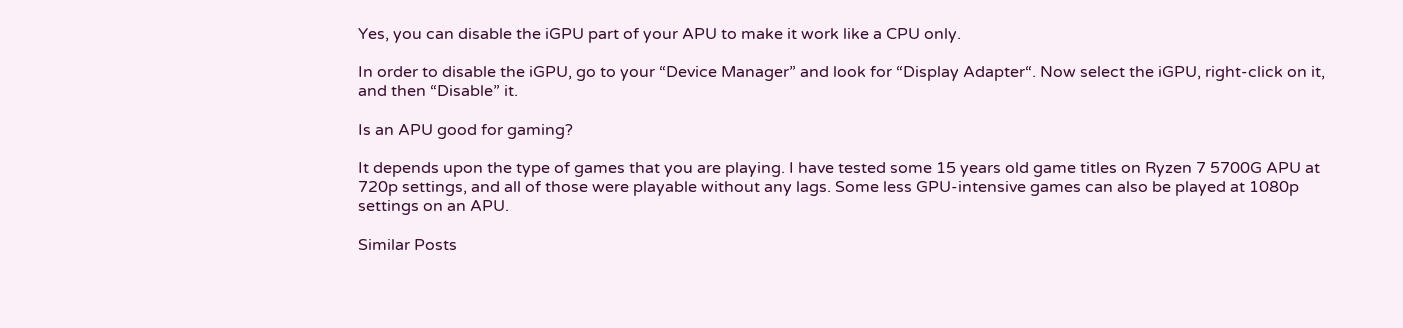Yes, you can disable the iGPU part of your APU to make it work like a CPU only.

In order to disable the iGPU, go to your “Device Manager” and look for “Display Adapter“. Now select the iGPU, right-click on it, and then “Disable” it.

Is an APU good for gaming?

It depends upon the type of games that you are playing. I have tested some 15 years old game titles on Ryzen 7 5700G APU at 720p settings, and all of those were playable without any lags. Some less GPU-intensive games can also be played at 1080p settings on an APU.

Similar Posts